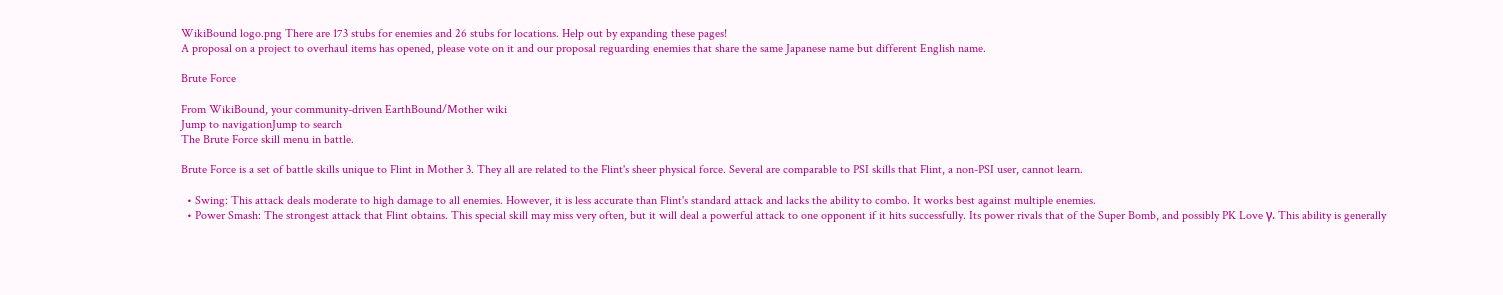WikiBound logo.png There are 173 stubs for enemies and 26 stubs for locations. Help out by expanding these pages!
A proposal on a project to overhaul items has opened, please vote on it and our proposal reguarding enemies that share the same Japanese name but different English name.

Brute Force

From WikiBound, your community-driven EarthBound/Mother wiki
Jump to navigationJump to search
The Brute Force skill menu in battle.

Brute Force is a set of battle skills unique to Flint in Mother 3. They all are related to the Flint's sheer physical force. Several are comparable to PSI skills that Flint, a non-PSI user, cannot learn.

  • Swing: This attack deals moderate to high damage to all enemies. However, it is less accurate than Flint's standard attack and lacks the ability to combo. It works best against multiple enemies.
  • Power Smash: The strongest attack that Flint obtains. This special skill may miss very often, but it will deal a powerful attack to one opponent if it hits successfully. Its power rivals that of the Super Bomb, and possibly PK Love γ. This ability is generally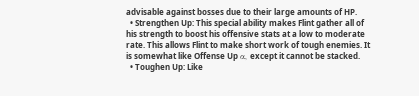advisable against bosses due to their large amounts of HP.
  • Strengthen Up: This special ability makes Flint gather all of his strength to boost his offensive stats at a low to moderate rate. This allows Flint to make short work of tough enemies. It is somewhat like Offense Up α, except it cannot be stacked.
  • Toughen Up: Like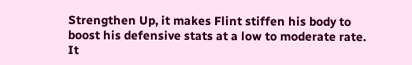Strengthen Up, it makes Flint stiffen his body to boost his defensive stats at a low to moderate rate. It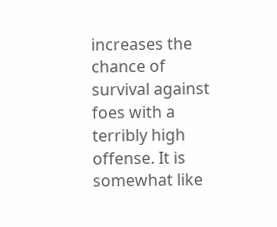increases the chance of survival against foes with a terribly high offense. It is somewhat like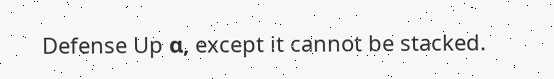Defense Up α, except it cannot be stacked.